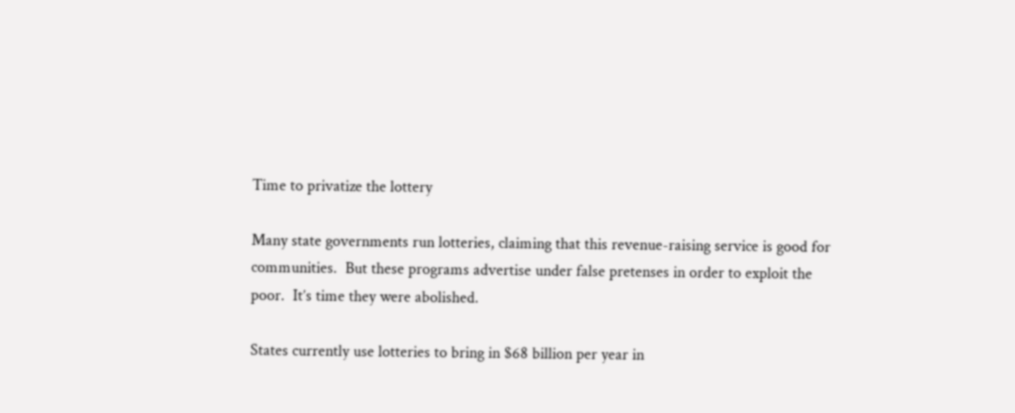Time to privatize the lottery

Many state governments run lotteries, claiming that this revenue-raising service is good for communities.  But these programs advertise under false pretenses in order to exploit the poor.  It’s time they were abolished.

States currently use lotteries to bring in $68 billion per year in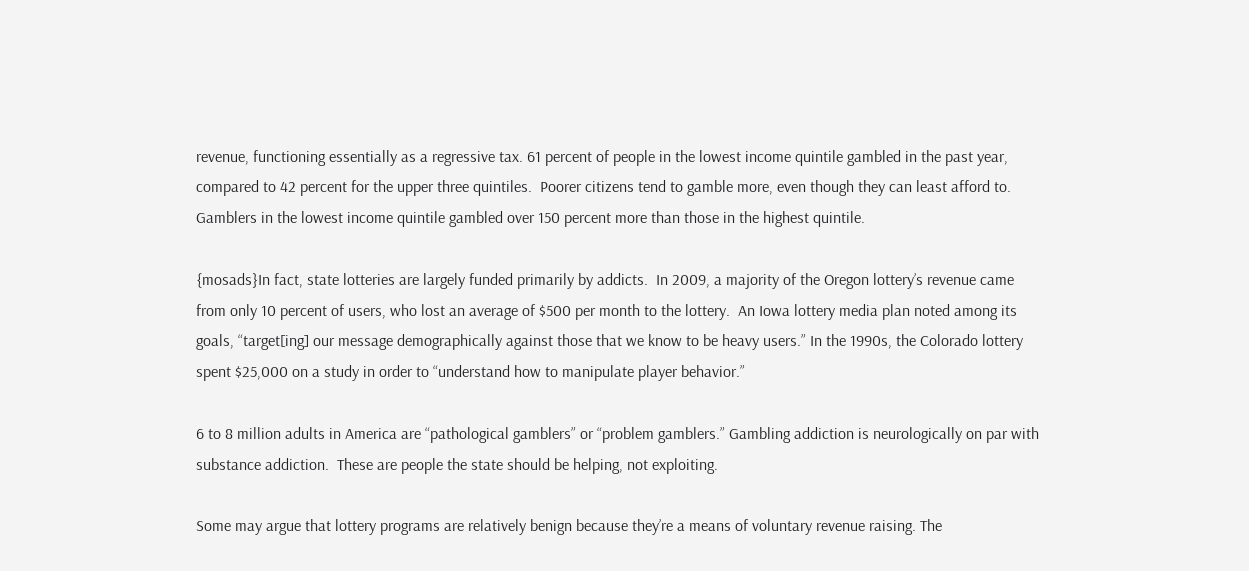revenue, functioning essentially as a regressive tax. 61 percent of people in the lowest income quintile gambled in the past year, compared to 42 percent for the upper three quintiles.  Poorer citizens tend to gamble more, even though they can least afford to. Gamblers in the lowest income quintile gambled over 150 percent more than those in the highest quintile.

{mosads}In fact, state lotteries are largely funded primarily by addicts.  In 2009, a majority of the Oregon lottery’s revenue came from only 10 percent of users, who lost an average of $500 per month to the lottery.  An Iowa lottery media plan noted among its goals, “target[ing] our message demographically against those that we know to be heavy users.” In the 1990s, the Colorado lottery spent $25,000 on a study in order to “understand how to manipulate player behavior.”

6 to 8 million adults in America are “pathological gamblers” or “problem gamblers.” Gambling addiction is neurologically on par with substance addiction.  These are people the state should be helping, not exploiting.

Some may argue that lottery programs are relatively benign because they’re a means of voluntary revenue raising. The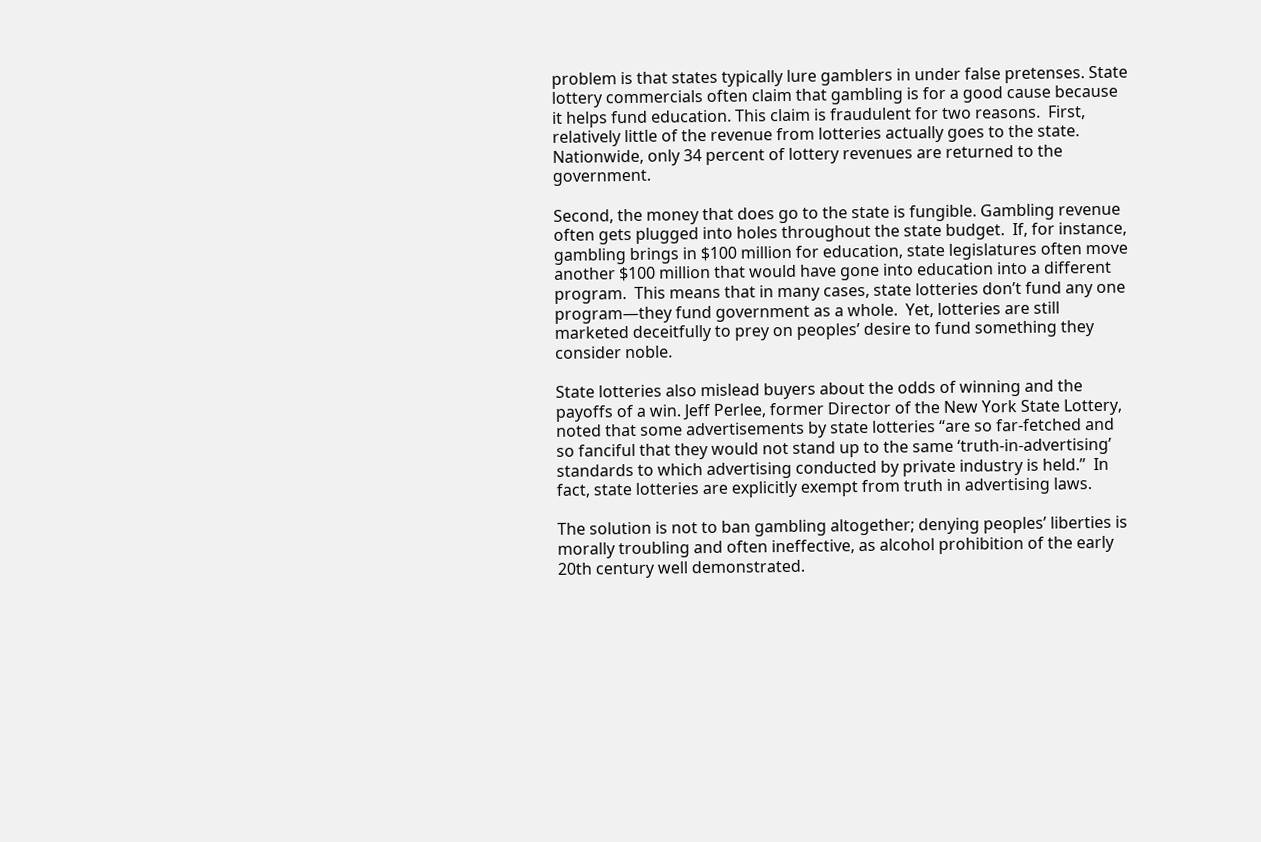problem is that states typically lure gamblers in under false pretenses. State lottery commercials often claim that gambling is for a good cause because it helps fund education. This claim is fraudulent for two reasons.  First, relatively little of the revenue from lotteries actually goes to the state.  Nationwide, only 34 percent of lottery revenues are returned to the government.

Second, the money that does go to the state is fungible. Gambling revenue often gets plugged into holes throughout the state budget.  If, for instance, gambling brings in $100 million for education, state legislatures often move another $100 million that would have gone into education into a different program.  This means that in many cases, state lotteries don’t fund any one program—they fund government as a whole.  Yet, lotteries are still marketed deceitfully to prey on peoples’ desire to fund something they consider noble.

State lotteries also mislead buyers about the odds of winning and the payoffs of a win. Jeff Perlee, former Director of the New York State Lottery, noted that some advertisements by state lotteries “are so far-fetched and so fanciful that they would not stand up to the same ‘truth-in-advertising’ standards to which advertising conducted by private industry is held.”  In fact, state lotteries are explicitly exempt from truth in advertising laws.

The solution is not to ban gambling altogether; denying peoples’ liberties is morally troubling and often ineffective, as alcohol prohibition of the early 20th century well demonstrated.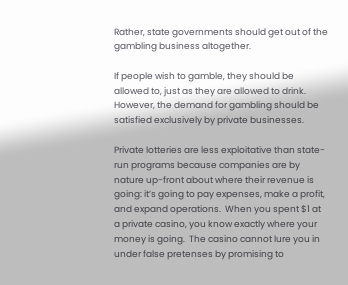Rather, state governments should get out of the gambling business altogether.

If people wish to gamble, they should be allowed to, just as they are allowed to drink.  However, the demand for gambling should be satisfied exclusively by private businesses.

Private lotteries are less exploitative than state-run programs because companies are by nature up-front about where their revenue is going: it’s going to pay expenses, make a profit, and expand operations.  When you spent $1 at a private casino, you know exactly where your money is going.  The casino cannot lure you in under false pretenses by promising to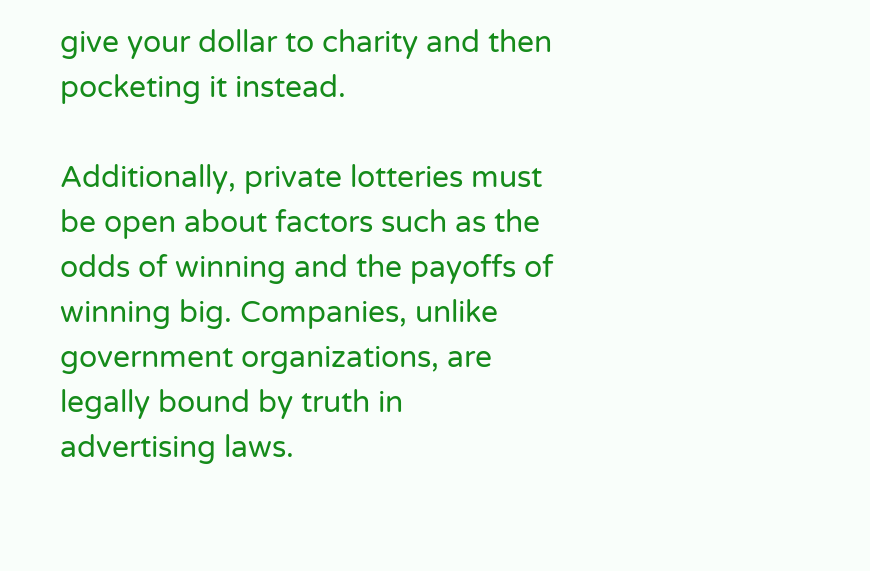give your dollar to charity and then pocketing it instead.

Additionally, private lotteries must be open about factors such as the odds of winning and the payoffs of winning big. Companies, unlike government organizations, are legally bound by truth in advertising laws.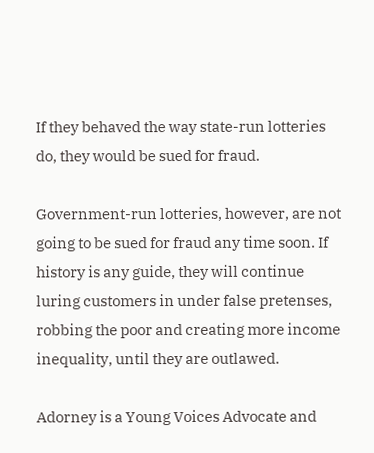If they behaved the way state-run lotteries do, they would be sued for fraud.

Government-run lotteries, however, are not going to be sued for fraud any time soon. If history is any guide, they will continue luring customers in under false pretenses, robbing the poor and creating more income inequality, until they are outlawed.

Adorney is a Young Voices Advocate and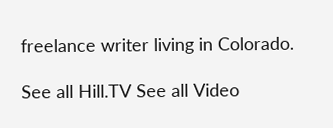freelance writer living in Colorado.

See all Hill.TV See all Video